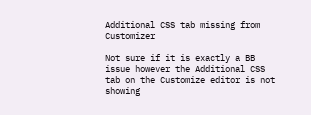Additional CSS tab missing from Customizer

Not sure if it is exactly a BB issue however the Additional CSS tab on the Customize editor is not showing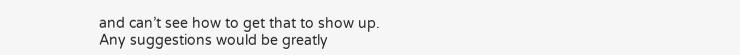and can’t see how to get that to show up. Any suggestions would be greatly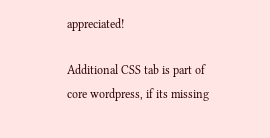appreciated!

Additional CSS tab is part of core wordpress, if its missing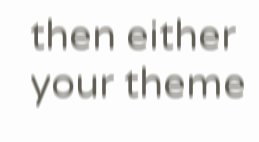then either your theme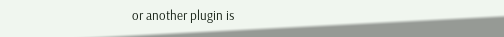or another plugin is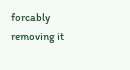forcably removing it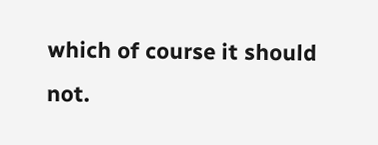which of course it should not.